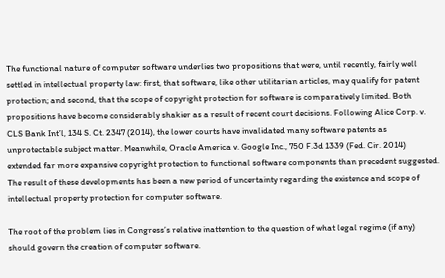The functional nature of computer software underlies two propositions that were, until recently, fairly well settled in intellectual property law: first, that software, like other utilitarian articles, may qualify for patent protection; and second, that the scope of copyright protection for software is comparatively limited. Both propositions have become considerably shakier as a result of recent court decisions. Following Alice Corp. v. CLS Bank Int’l, 134 S. Ct. 2347 (2014), the lower courts have invalidated many software patents as unprotectable subject matter. Meanwhile, Oracle America v. Google Inc., 750 F.3d 1339 (Fed. Cir. 2014) extended far more expansive copyright protection to functional software components than precedent suggested. The result of these developments has been a new period of uncertainty regarding the existence and scope of intellectual property protection for computer software.

The root of the problem lies in Congress’s relative inattention to the question of what legal regime (if any) should govern the creation of computer software.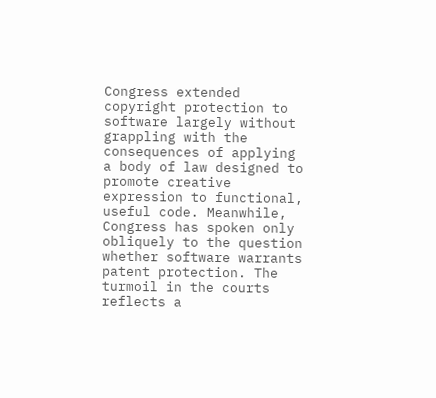Congress extended copyright protection to software largely without grappling with the consequences of applying a body of law designed to promote creative expression to functional, useful code. Meanwhile, Congress has spoken only obliquely to the question whether software warrants patent protection. The turmoil in the courts reflects a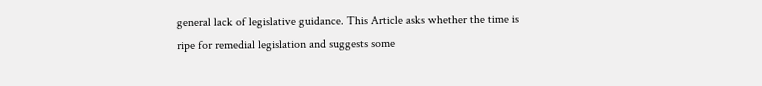general lack of legislative guidance. This Article asks whether the time is ripe for remedial legislation and suggests some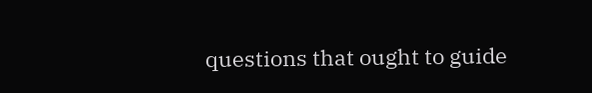questions that ought to guide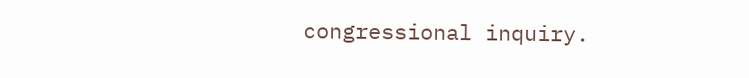congressional inquiry.